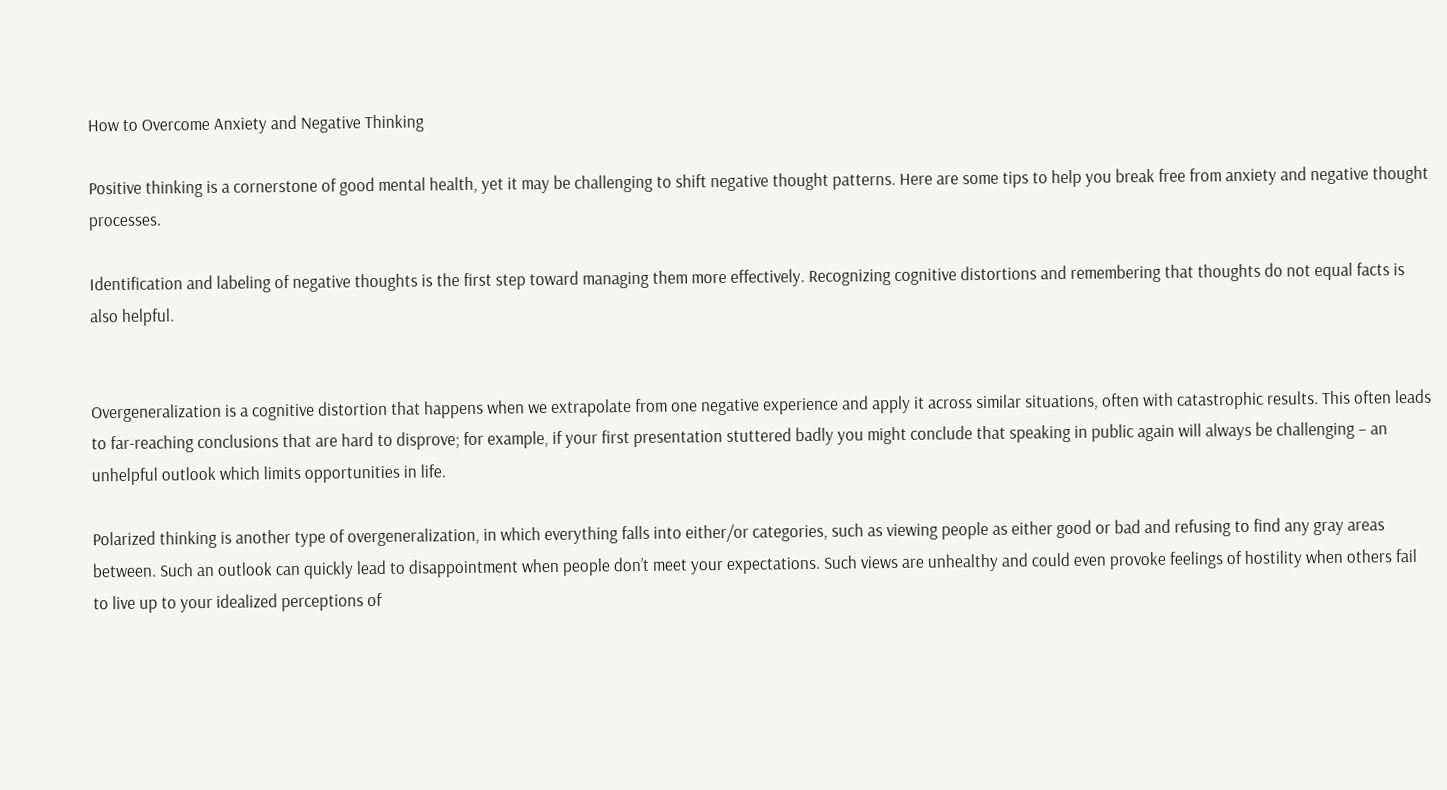How to Overcome Anxiety and Negative Thinking

Positive thinking is a cornerstone of good mental health, yet it may be challenging to shift negative thought patterns. Here are some tips to help you break free from anxiety and negative thought processes.

Identification and labeling of negative thoughts is the first step toward managing them more effectively. Recognizing cognitive distortions and remembering that thoughts do not equal facts is also helpful.


Overgeneralization is a cognitive distortion that happens when we extrapolate from one negative experience and apply it across similar situations, often with catastrophic results. This often leads to far-reaching conclusions that are hard to disprove; for example, if your first presentation stuttered badly you might conclude that speaking in public again will always be challenging – an unhelpful outlook which limits opportunities in life.

Polarized thinking is another type of overgeneralization, in which everything falls into either/or categories, such as viewing people as either good or bad and refusing to find any gray areas between. Such an outlook can quickly lead to disappointment when people don’t meet your expectations. Such views are unhealthy and could even provoke feelings of hostility when others fail to live up to your idealized perceptions of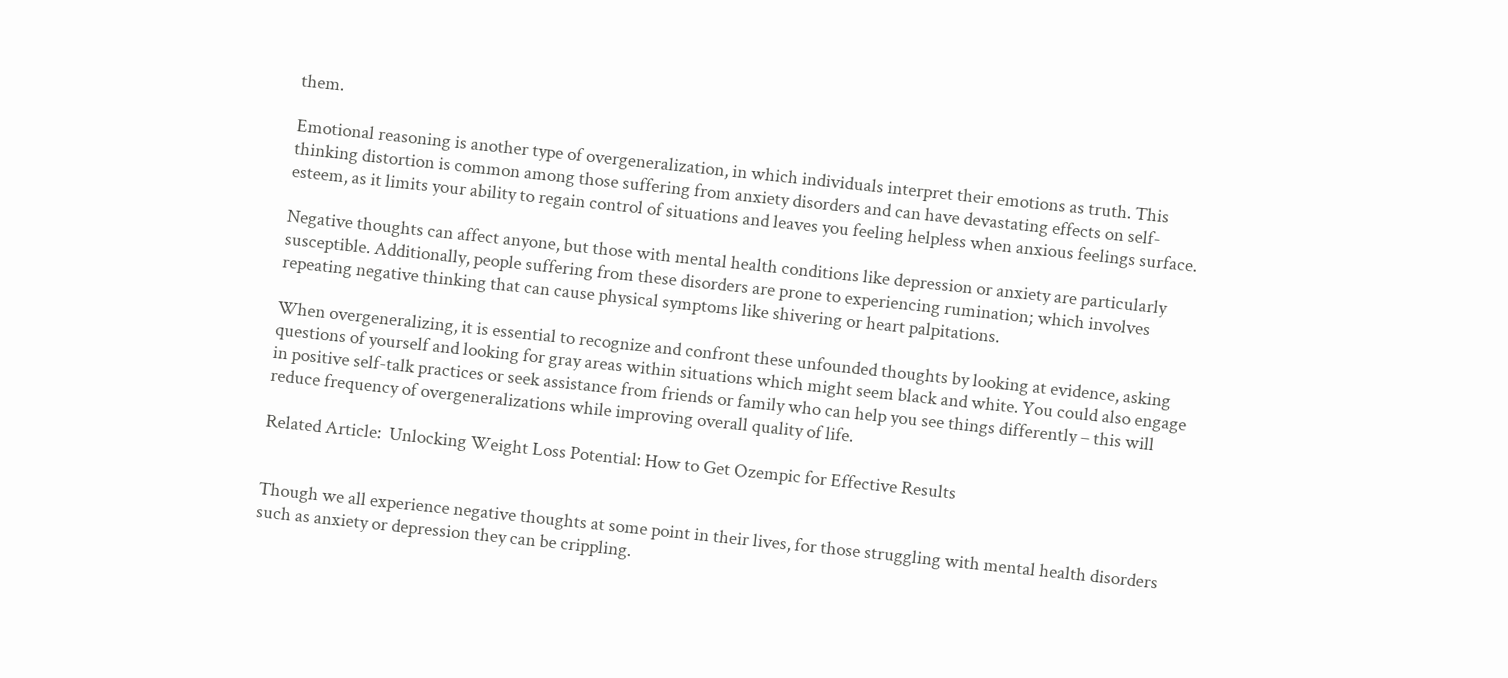them.

Emotional reasoning is another type of overgeneralization, in which individuals interpret their emotions as truth. This thinking distortion is common among those suffering from anxiety disorders and can have devastating effects on self-esteem, as it limits your ability to regain control of situations and leaves you feeling helpless when anxious feelings surface.

Negative thoughts can affect anyone, but those with mental health conditions like depression or anxiety are particularly susceptible. Additionally, people suffering from these disorders are prone to experiencing rumination; which involves repeating negative thinking that can cause physical symptoms like shivering or heart palpitations.

When overgeneralizing, it is essential to recognize and confront these unfounded thoughts by looking at evidence, asking questions of yourself and looking for gray areas within situations which might seem black and white. You could also engage in positive self-talk practices or seek assistance from friends or family who can help you see things differently – this will reduce frequency of overgeneralizations while improving overall quality of life.

Related Article:  Unlocking Weight Loss Potential: How to Get Ozempic for Effective Results


Though we all experience negative thoughts at some point in their lives, for those struggling with mental health disorders such as anxiety or depression they can be crippling.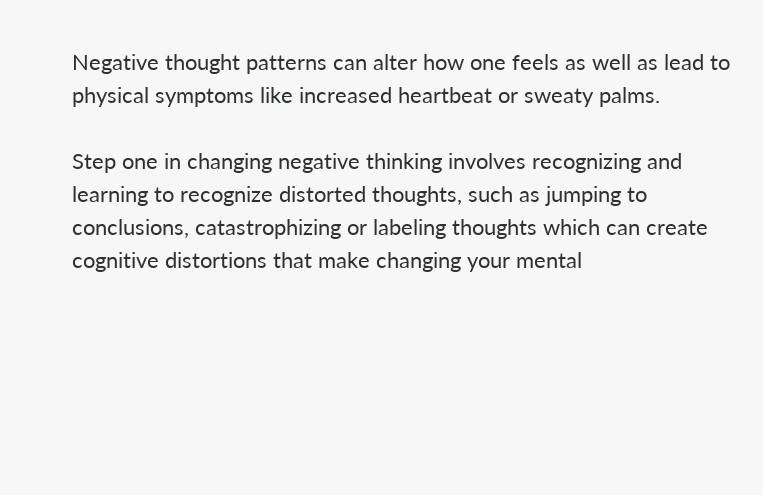Negative thought patterns can alter how one feels as well as lead to physical symptoms like increased heartbeat or sweaty palms.

Step one in changing negative thinking involves recognizing and learning to recognize distorted thoughts, such as jumping to conclusions, catastrophizing or labeling thoughts which can create cognitive distortions that make changing your mental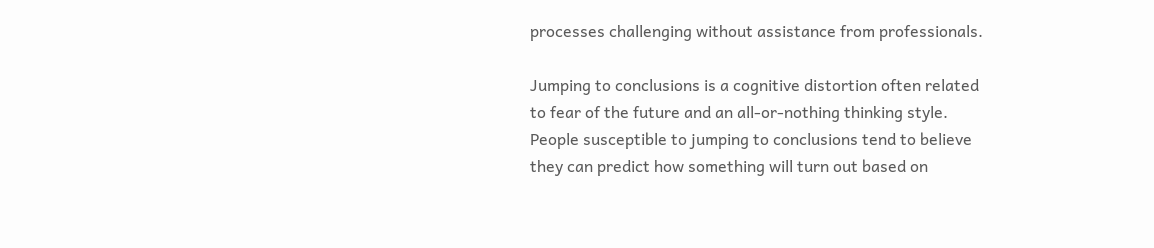processes challenging without assistance from professionals.

Jumping to conclusions is a cognitive distortion often related to fear of the future and an all-or-nothing thinking style. People susceptible to jumping to conclusions tend to believe they can predict how something will turn out based on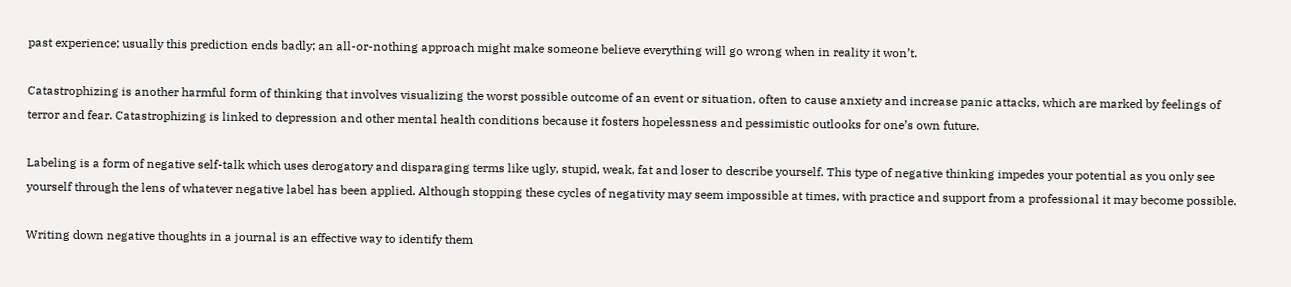past experience; usually this prediction ends badly; an all-or-nothing approach might make someone believe everything will go wrong when in reality it won’t.

Catastrophizing is another harmful form of thinking that involves visualizing the worst possible outcome of an event or situation, often to cause anxiety and increase panic attacks, which are marked by feelings of terror and fear. Catastrophizing is linked to depression and other mental health conditions because it fosters hopelessness and pessimistic outlooks for one’s own future.

Labeling is a form of negative self-talk which uses derogatory and disparaging terms like ugly, stupid, weak, fat and loser to describe yourself. This type of negative thinking impedes your potential as you only see yourself through the lens of whatever negative label has been applied. Although stopping these cycles of negativity may seem impossible at times, with practice and support from a professional it may become possible.

Writing down negative thoughts in a journal is an effective way to identify them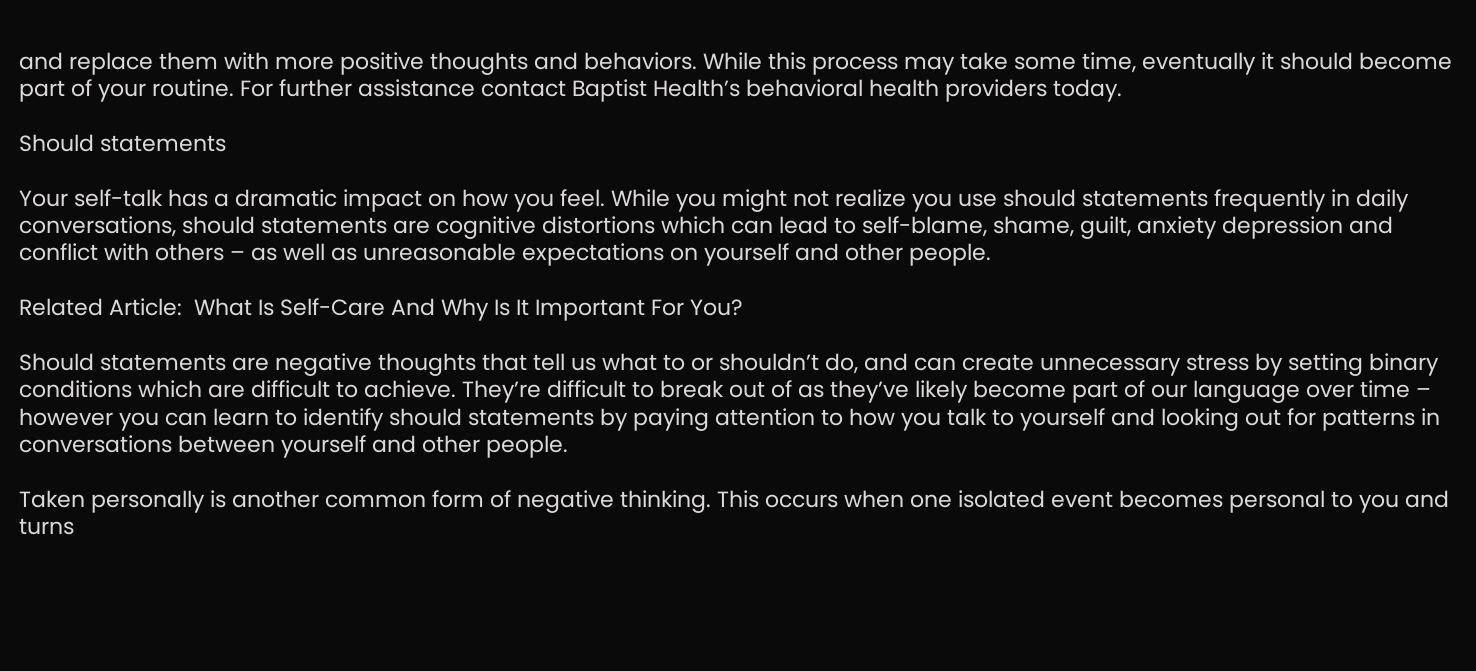and replace them with more positive thoughts and behaviors. While this process may take some time, eventually it should become part of your routine. For further assistance contact Baptist Health’s behavioral health providers today.

Should statements

Your self-talk has a dramatic impact on how you feel. While you might not realize you use should statements frequently in daily conversations, should statements are cognitive distortions which can lead to self-blame, shame, guilt, anxiety depression and conflict with others – as well as unreasonable expectations on yourself and other people.

Related Article:  What Is Self-Care And Why Is It Important For You?

Should statements are negative thoughts that tell us what to or shouldn’t do, and can create unnecessary stress by setting binary conditions which are difficult to achieve. They’re difficult to break out of as they’ve likely become part of our language over time – however you can learn to identify should statements by paying attention to how you talk to yourself and looking out for patterns in conversations between yourself and other people.

Taken personally is another common form of negative thinking. This occurs when one isolated event becomes personal to you and turns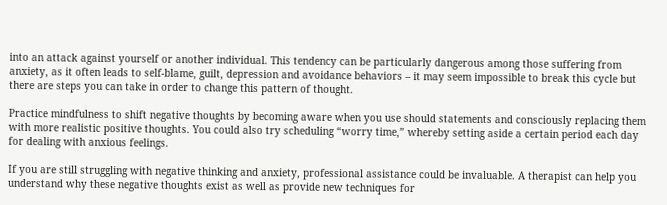into an attack against yourself or another individual. This tendency can be particularly dangerous among those suffering from anxiety, as it often leads to self-blame, guilt, depression and avoidance behaviors – it may seem impossible to break this cycle but there are steps you can take in order to change this pattern of thought.

Practice mindfulness to shift negative thoughts by becoming aware when you use should statements and consciously replacing them with more realistic positive thoughts. You could also try scheduling “worry time,” whereby setting aside a certain period each day for dealing with anxious feelings.

If you are still struggling with negative thinking and anxiety, professional assistance could be invaluable. A therapist can help you understand why these negative thoughts exist as well as provide new techniques for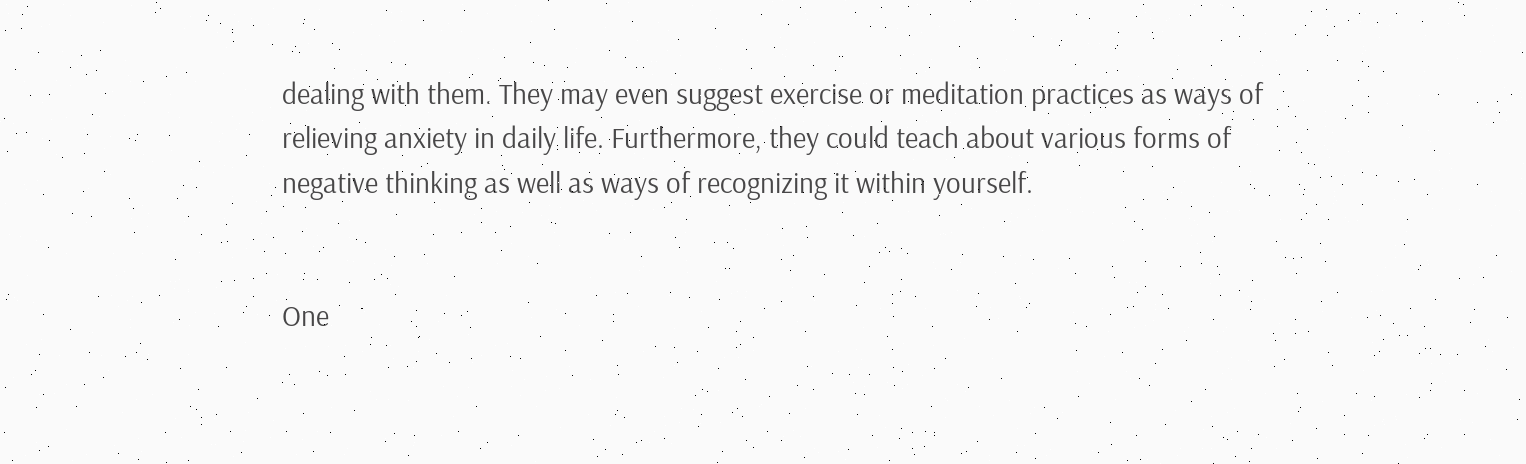dealing with them. They may even suggest exercise or meditation practices as ways of relieving anxiety in daily life. Furthermore, they could teach about various forms of negative thinking as well as ways of recognizing it within yourself.


One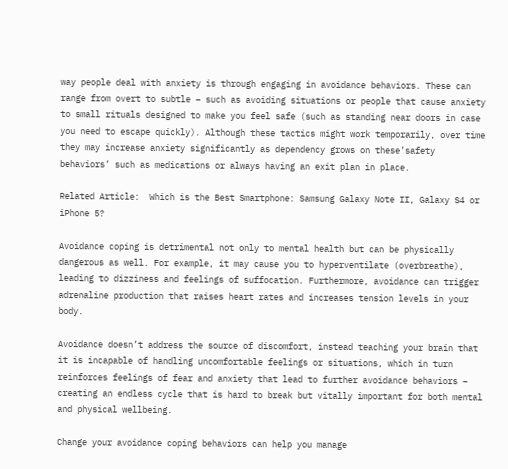way people deal with anxiety is through engaging in avoidance behaviors. These can range from overt to subtle – such as avoiding situations or people that cause anxiety to small rituals designed to make you feel safe (such as standing near doors in case you need to escape quickly). Although these tactics might work temporarily, over time they may increase anxiety significantly as dependency grows on these’safety behaviors’ such as medications or always having an exit plan in place.

Related Article:  Which is the Best Smartphone: Samsung Galaxy Note II, Galaxy S4 or iPhone 5?

Avoidance coping is detrimental not only to mental health but can be physically dangerous as well. For example, it may cause you to hyperventilate (overbreathe), leading to dizziness and feelings of suffocation. Furthermore, avoidance can trigger adrenaline production that raises heart rates and increases tension levels in your body.

Avoidance doesn’t address the source of discomfort, instead teaching your brain that it is incapable of handling uncomfortable feelings or situations, which in turn reinforces feelings of fear and anxiety that lead to further avoidance behaviors – creating an endless cycle that is hard to break but vitally important for both mental and physical wellbeing.

Change your avoidance coping behaviors can help you manage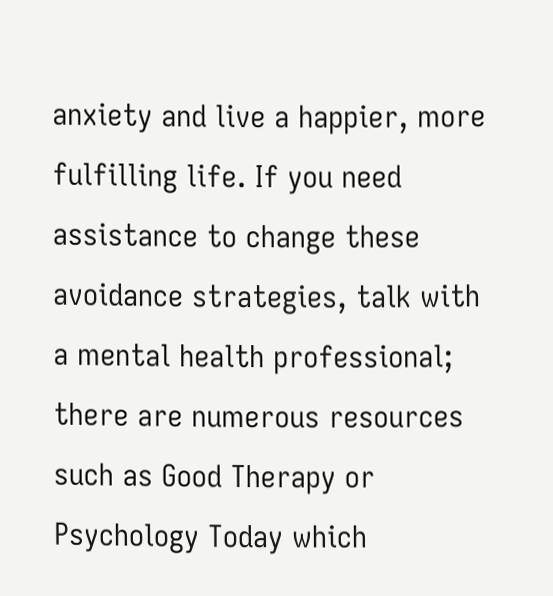anxiety and live a happier, more fulfilling life. If you need assistance to change these avoidance strategies, talk with a mental health professional; there are numerous resources such as Good Therapy or Psychology Today which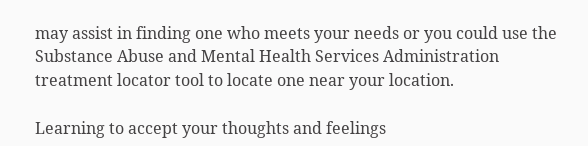may assist in finding one who meets your needs or you could use the Substance Abuse and Mental Health Services Administration treatment locator tool to locate one near your location.

Learning to accept your thoughts and feelings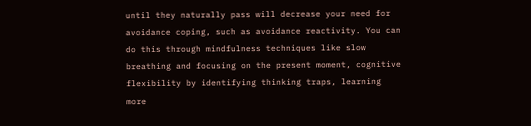until they naturally pass will decrease your need for avoidance coping, such as avoidance reactivity. You can do this through mindfulness techniques like slow breathing and focusing on the present moment, cognitive flexibility by identifying thinking traps, learning more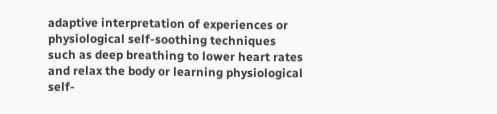adaptive interpretation of experiences or physiological self-soothing techniques such as deep breathing to lower heart rates and relax the body or learning physiological self-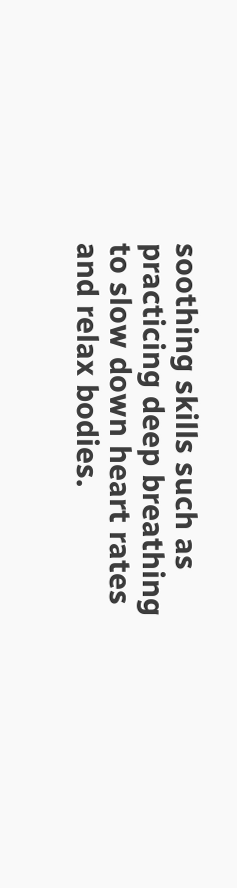soothing skills such as practicing deep breathing to slow down heart rates and relax bodies.